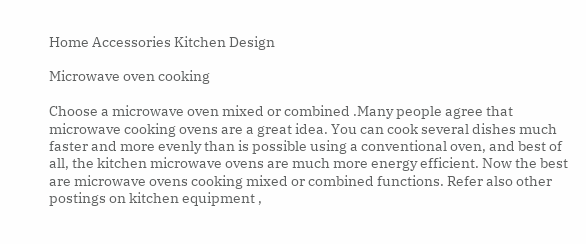Home Accessories Kitchen Design

Microwave oven cooking

Choose a microwave oven mixed or combined .Many people agree that microwave cooking ovens are a great idea. You can cook several dishes much faster and more evenly than is possible using a conventional oven, and best of all, the kitchen microwave ovens are much more energy efficient. Now the best are microwave ovens cooking mixed or combined functions. Refer also other postings on kitchen equipment ,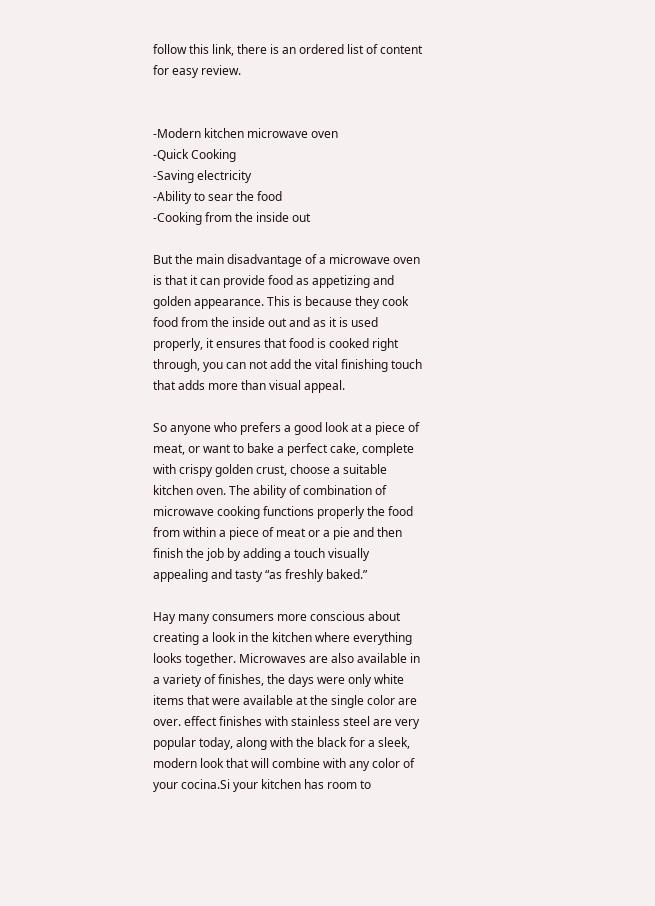follow this link, there is an ordered list of content for easy review.


-Modern kitchen microwave oven
-Quick Cooking
-Saving electricity
-Ability to sear the food
-Cooking from the inside out

But the main disadvantage of a microwave oven is that it can provide food as appetizing and golden appearance. This is because they cook food from the inside out and as it is used properly, it ensures that food is cooked right through, you can not add the vital finishing touch that adds more than visual appeal.

So anyone who prefers a good look at a piece of meat, or want to bake a perfect cake, complete with crispy golden crust, choose a suitable kitchen oven. The ability of combination of microwave cooking functions properly the food from within a piece of meat or a pie and then finish the job by adding a touch visually appealing and tasty “as freshly baked.”

Hay many consumers more conscious about creating a look in the kitchen where everything looks together. Microwaves are also available in a variety of finishes, the days were only white items that were available at the single color are over. effect finishes with stainless steel are very popular today, along with the black for a sleek, modern look that will combine with any color of your cocina.Si your kitchen has room to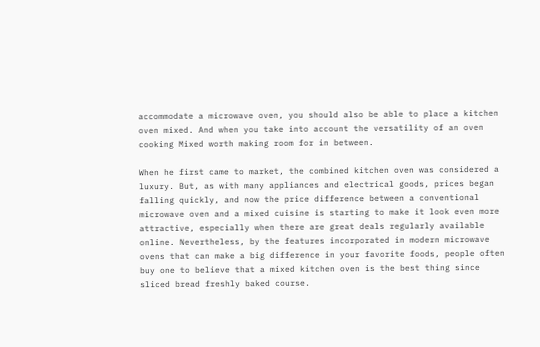accommodate a microwave oven, you should also be able to place a kitchen oven mixed. And when you take into account the versatility of an oven cooking Mixed worth making room for in between.

When he first came to market, the combined kitchen oven was considered a luxury. But, as with many appliances and electrical goods, prices began falling quickly, and now the price difference between a conventional microwave oven and a mixed cuisine is starting to make it look even more attractive, especially when there are great deals regularly available online. Nevertheless, by the features incorporated in modern microwave ovens that can make a big difference in your favorite foods, people often buy one to believe that a mixed kitchen oven is the best thing since sliced bread freshly baked course.